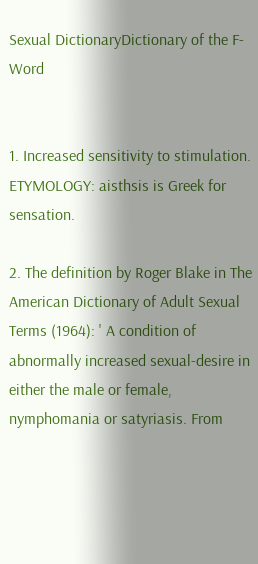Sexual DictionaryDictionary of the F-Word


1. Increased sensitivity to stimulation.
ETYMOLOGY: aisthsis is Greek for sensation.

2. The definition by Roger Blake in The American Dictionary of Adult Sexual Terms (1964): ' A condition of abnormally increased sexual-desire in either the male or female, nymphomania or satyriasis. From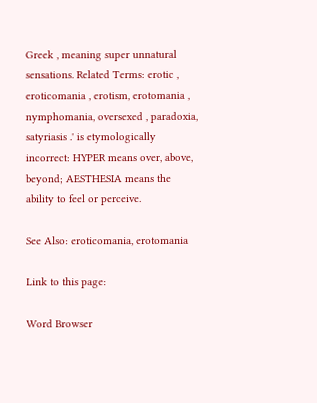Greek , meaning super unnatural sensations. Related Terms: erotic , eroticomania , erotism, erotomania , nymphomania, oversexed , paradoxia, satyriasis .' is etymologically incorrect: HYPER means over, above, beyond; AESTHESIA means the ability to feel or perceive.

See Also: eroticomania, erotomania

Link to this page:

Word Browser